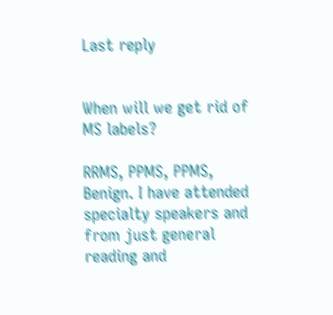Last reply


When will we get rid of MS labels?

RRMS, PPMS, PPMS, Benign. I have attended specialty speakers and from just general reading and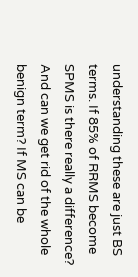understanding these are just BS terms. If 85% of RRMS become SPMS is there really a difference? And can we get rid of the whole benign term? If MS can be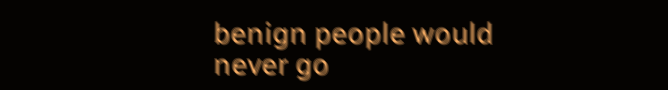benign people would never go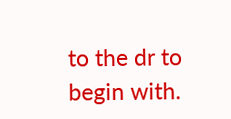to the dr to begin with.